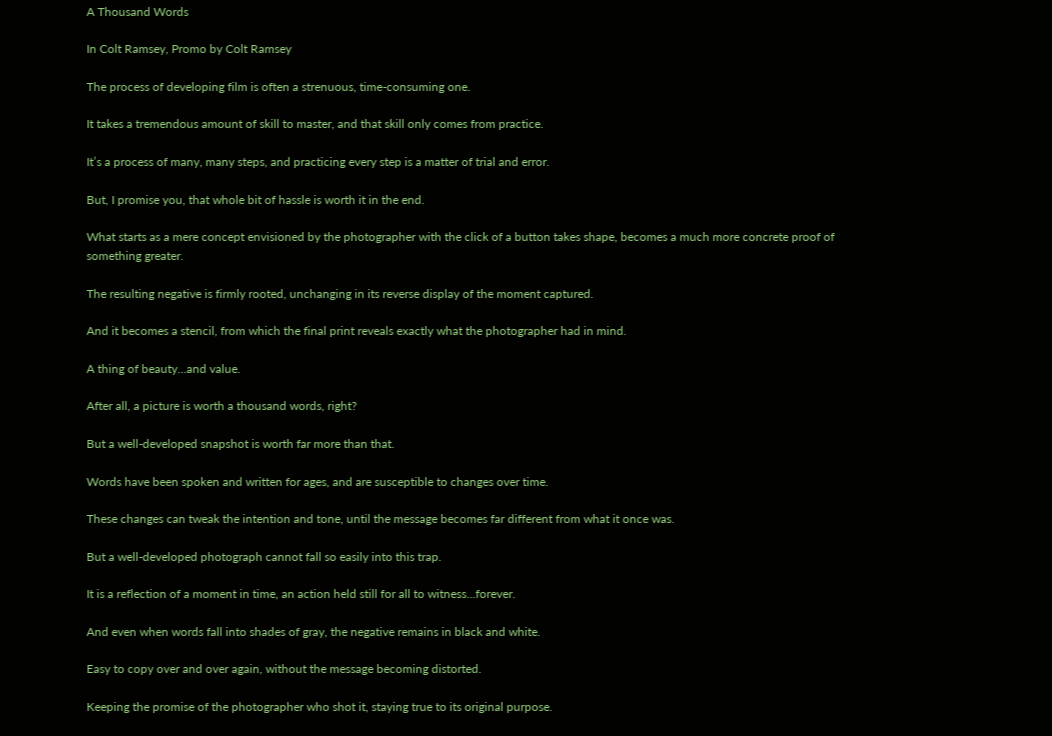A Thousand Words

In Colt Ramsey, Promo by Colt Ramsey

The process of developing film is often a strenuous, time-consuming one.

It takes a tremendous amount of skill to master, and that skill only comes from practice.

It’s a process of many, many steps, and practicing every step is a matter of trial and error.

But, I promise you, that whole bit of hassle is worth it in the end.

What starts as a mere concept envisioned by the photographer with the click of a button takes shape, becomes a much more concrete proof of something greater.

The resulting negative is firmly rooted, unchanging in its reverse display of the moment captured.

And it becomes a stencil, from which the final print reveals exactly what the photographer had in mind.

A thing of beauty…and value.

After all, a picture is worth a thousand words, right?

But a well-developed snapshot is worth far more than that.

Words have been spoken and written for ages, and are susceptible to changes over time.

These changes can tweak the intention and tone, until the message becomes far different from what it once was.

But a well-developed photograph cannot fall so easily into this trap.

It is a reflection of a moment in time, an action held still for all to witness…forever.

And even when words fall into shades of gray, the negative remains in black and white.

Easy to copy over and over again, without the message becoming distorted.

Keeping the promise of the photographer who shot it, staying true to its original purpose.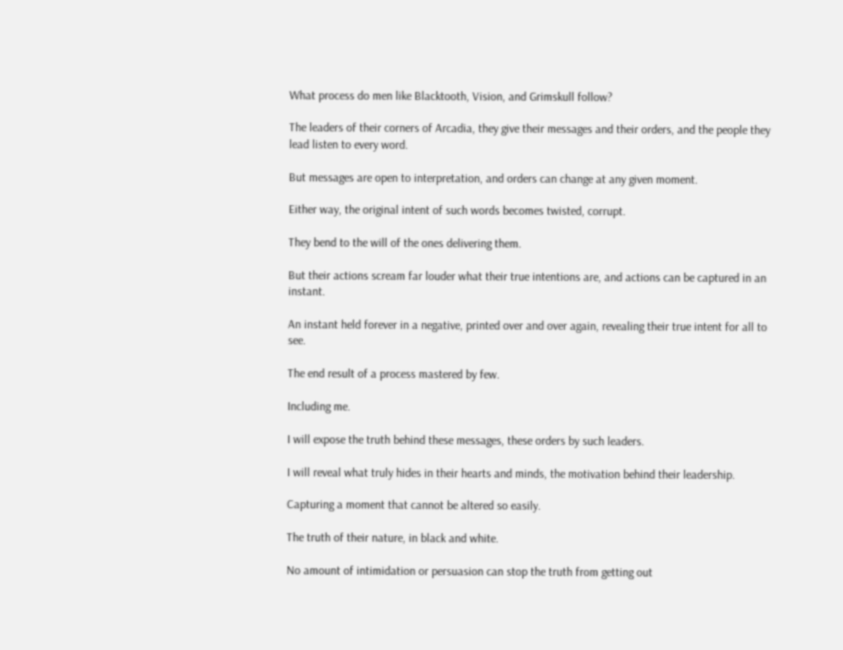What process do men like Blacktooth, Vision, and Grimskull follow?

The leaders of their corners of Arcadia, they give their messages and their orders, and the people they lead listen to every word.

But messages are open to interpretation, and orders can change at any given moment.

Either way, the original intent of such words becomes twisted, corrupt.

They bend to the will of the ones delivering them.

But their actions scream far louder what their true intentions are, and actions can be captured in an instant.

An instant held forever in a negative, printed over and over again, revealing their true intent for all to see.

The end result of a process mastered by few.

Including me.

I will expose the truth behind these messages, these orders by such leaders.

I will reveal what truly hides in their hearts and minds, the motivation behind their leadership.

Capturing a moment that cannot be altered so easily.

The truth of their nature, in black and white.

No amount of intimidation or persuasion can stop the truth from getting out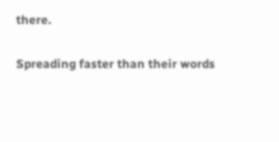there.

Spreading faster than their words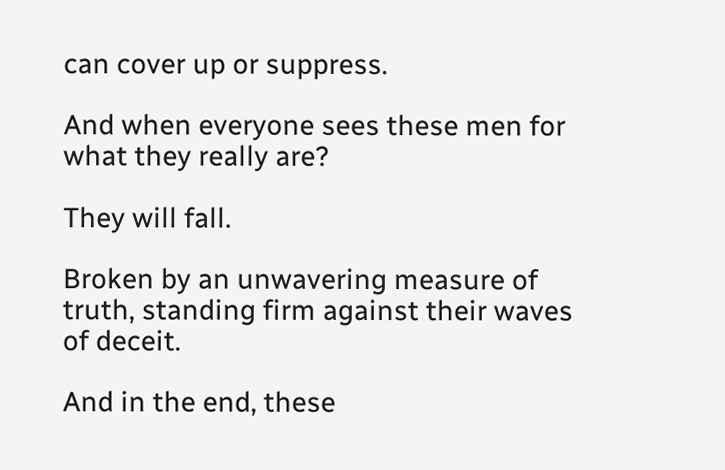can cover up or suppress.

And when everyone sees these men for what they really are?

They will fall.

Broken by an unwavering measure of truth, standing firm against their waves of deceit.

And in the end, these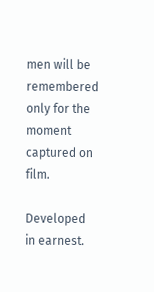men will be remembered only for the moment captured on film.

Developed in earnest.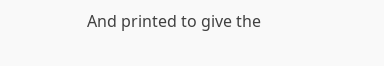And printed to give the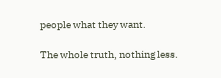people what they want.

The whole truth, nothing less.